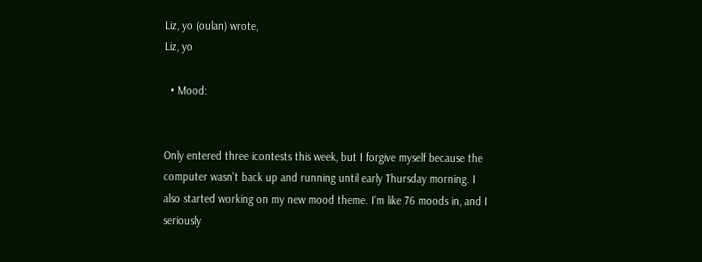Liz, yo (oulan) wrote,
Liz, yo

  • Mood:


Only entered three icontests this week, but I forgive myself because the computer wasn't back up and running until early Thursday morning. I also started working on my new mood theme. I'm like 76 moods in, and I seriously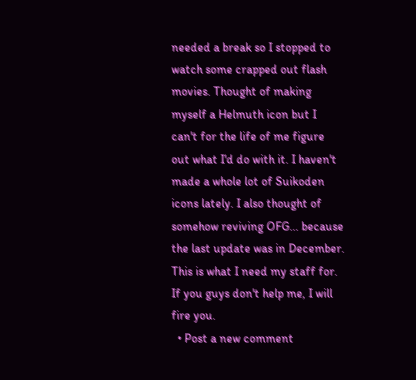needed a break so I stopped to watch some crapped out flash movies. Thought of making myself a Helmuth icon but I can't for the life of me figure out what I'd do with it. I haven't made a whole lot of Suikoden icons lately. I also thought of somehow reviving OFG... because the last update was in December. This is what I need my staff for. If you guys don't help me, I will fire you.
  • Post a new comment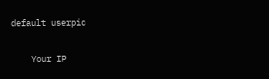default userpic

    Your IP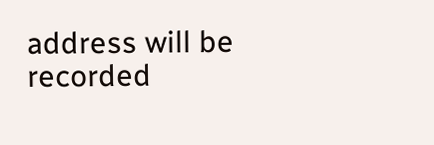address will be recorded